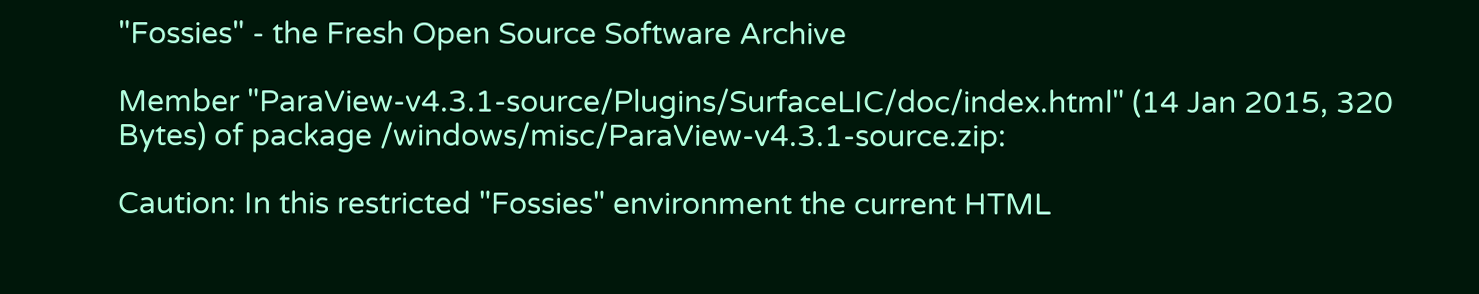"Fossies" - the Fresh Open Source Software Archive

Member "ParaView-v4.3.1-source/Plugins/SurfaceLIC/doc/index.html" (14 Jan 2015, 320 Bytes) of package /windows/misc/ParaView-v4.3.1-source.zip:

Caution: In this restricted "Fossies" environment the current HTML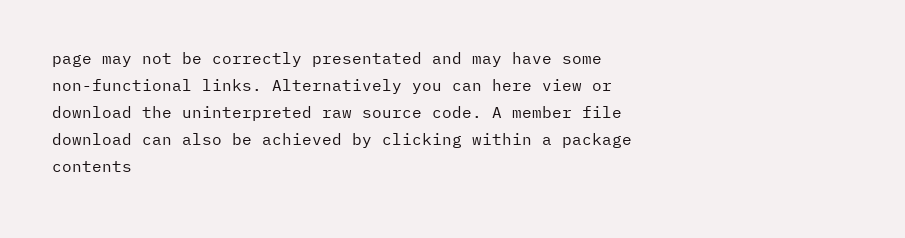page may not be correctly presentated and may have some non-functional links. Alternatively you can here view or download the uninterpreted raw source code. A member file download can also be achieved by clicking within a package contents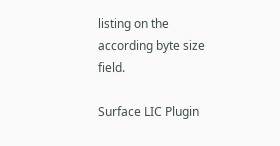listing on the according byte size field.

Surface LIC Plugin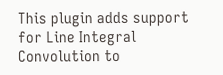This plugin adds support for Line Integral Convolution to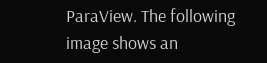ParaView. The following image shows an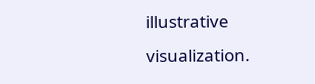illustrative visualization.